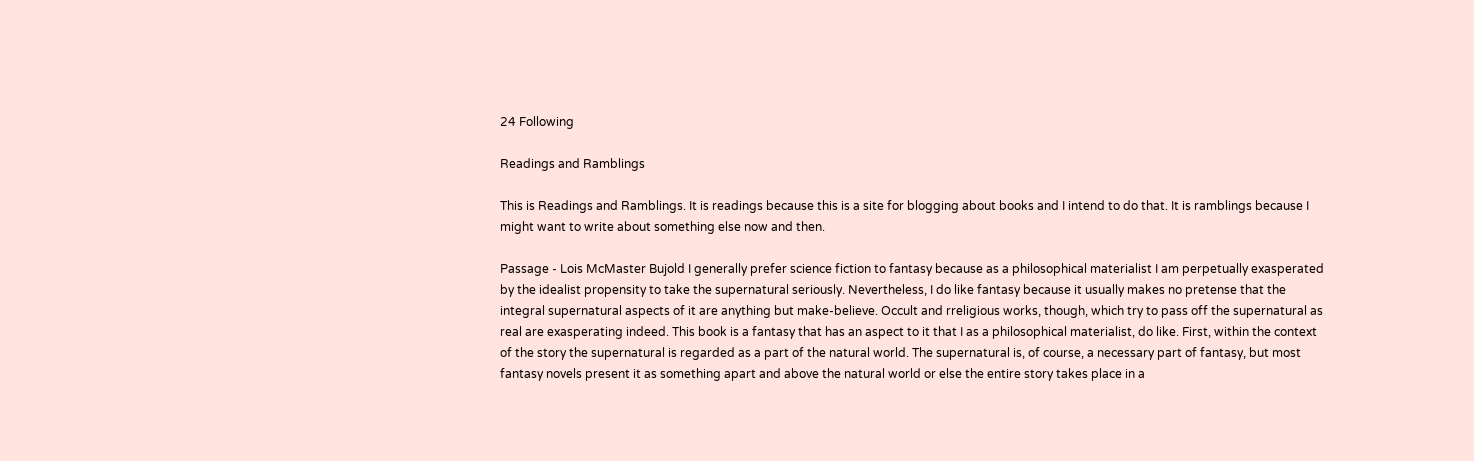24 Following

Readings and Ramblings

This is Readings and Ramblings. It is readings because this is a site for blogging about books and I intend to do that. It is ramblings because I might want to write about something else now and then.

Passage - Lois McMaster Bujold I generally prefer science fiction to fantasy because as a philosophical materialist I am perpetually exasperated by the idealist propensity to take the supernatural seriously. Nevertheless, I do like fantasy because it usually makes no pretense that the integral supernatural aspects of it are anything but make-believe. Occult and rreligious works, though, which try to pass off the supernatural as real are exasperating indeed. This book is a fantasy that has an aspect to it that I as a philosophical materialist, do like. First, within the context of the story the supernatural is regarded as a part of the natural world. The supernatural is, of course, a necessary part of fantasy, but most fantasy novels present it as something apart and above the natural world or else the entire story takes place in a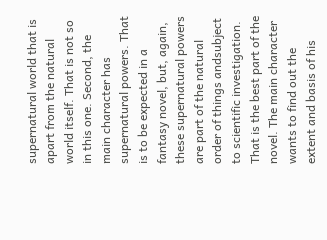supernatural world that is apart from the natural world itself. That is not so in this one. Second, the main character has supernatural powers. That is to be expected in a fantasy novel, but, again, these supernatural powers are part of the natural order of things andsubject to scientific investigation. That is the best part of the novel. The main character wants to find out the extent and basis of his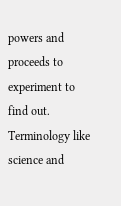powers and proceeds to experiment to find out. Terminology like science and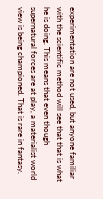experimentation are not used, but anyone familiar with the scientific method will see that that is what he is doing. This means that even though supernatural forces are at play, a materialist world view is being championed. That is rare in fantasy.